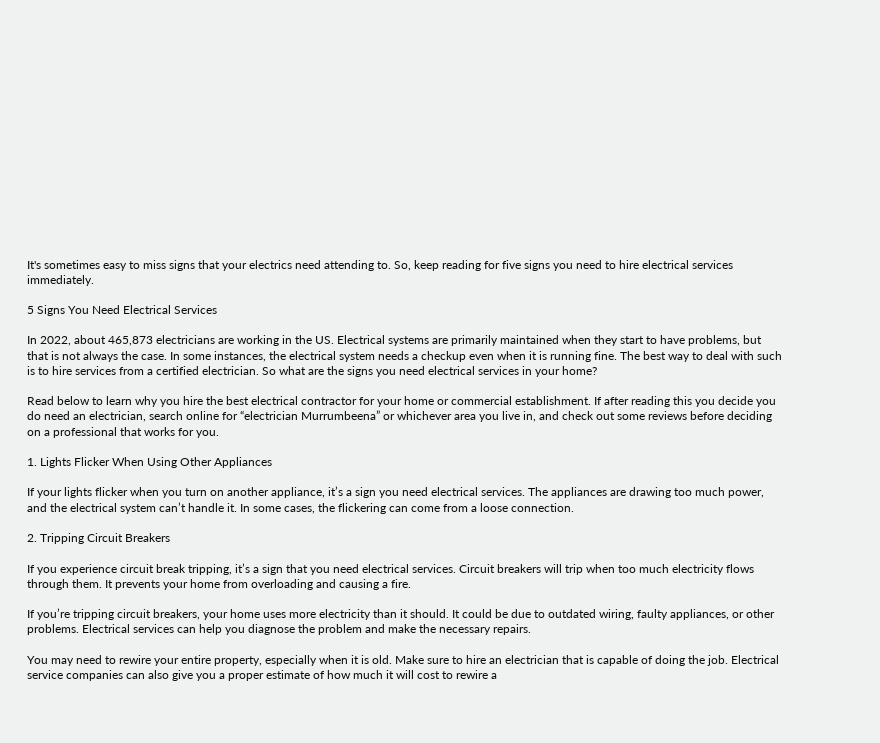It's sometimes easy to miss signs that your electrics need attending to. So, keep reading for five signs you need to hire electrical services immediately.

5 Signs You Need Electrical Services

In 2022, about 465,873 electricians are working in the US. Electrical systems are primarily maintained when they start to have problems, but that is not always the case. In some instances, the electrical system needs a checkup even when it is running fine. The best way to deal with such is to hire services from a certified electrician. So what are the signs you need electrical services in your home?

Read below to learn why you hire the best electrical contractor for your home or commercial establishment. If after reading this you decide you do need an electrician, search online for “electrician Murrumbeena” or whichever area you live in, and check out some reviews before deciding on a professional that works for you.

1. Lights Flicker When Using Other Appliances

If your lights flicker when you turn on another appliance, it’s a sign you need electrical services. The appliances are drawing too much power, and the electrical system can’t handle it. In some cases, the flickering can come from a loose connection.

2. Tripping Circuit Breakers

If you experience circuit break tripping, it’s a sign that you need electrical services. Circuit breakers will trip when too much electricity flows through them. It prevents your home from overloading and causing a fire.

If you’re tripping circuit breakers, your home uses more electricity than it should. It could be due to outdated wiring, faulty appliances, or other problems. Electrical services can help you diagnose the problem and make the necessary repairs.

You may need to rewire your entire property, especially when it is old. Make sure to hire an electrician that is capable of doing the job. Electrical service companies can also give you a proper estimate of how much it will cost to rewire a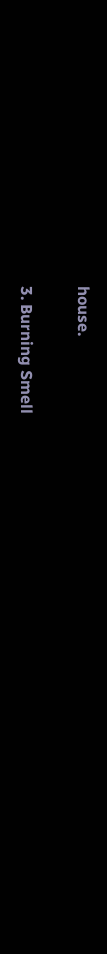house.

3. Burning Smell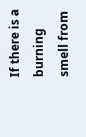If there is a burning smell from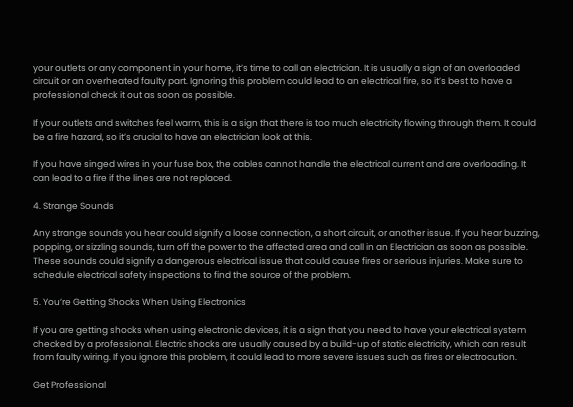your outlets or any component in your home, it’s time to call an electrician. It is usually a sign of an overloaded circuit or an overheated faulty part. Ignoring this problem could lead to an electrical fire, so it’s best to have a professional check it out as soon as possible.

If your outlets and switches feel warm, this is a sign that there is too much electricity flowing through them. It could be a fire hazard, so it’s crucial to have an electrician look at this.

If you have singed wires in your fuse box, the cables cannot handle the electrical current and are overloading. It can lead to a fire if the lines are not replaced.

4. Strange Sounds

Any strange sounds you hear could signify a loose connection, a short circuit, or another issue. If you hear buzzing, popping, or sizzling sounds, turn off the power to the affected area and call in an Electrician as soon as possible. These sounds could signify a dangerous electrical issue that could cause fires or serious injuries. Make sure to schedule electrical safety inspections to find the source of the problem.

5. You’re Getting Shocks When Using Electronics

If you are getting shocks when using electronic devices, it is a sign that you need to have your electrical system checked by a professional. Electric shocks are usually caused by a build-up of static electricity, which can result from faulty wiring. If you ignore this problem, it could lead to more severe issues such as fires or electrocution.

Get Professional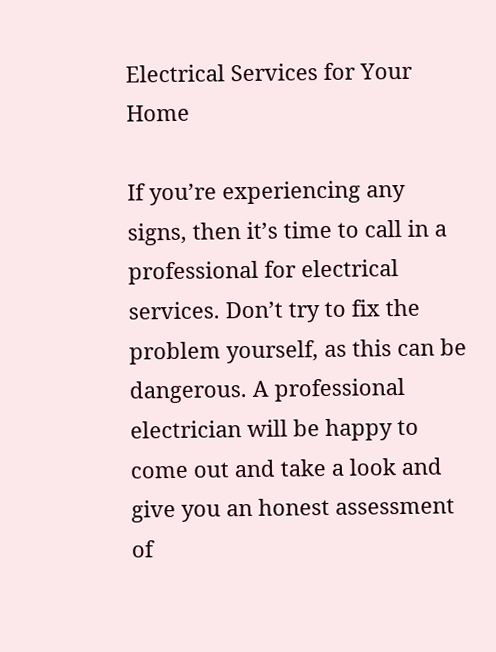Electrical Services for Your Home

If you’re experiencing any signs, then it’s time to call in a professional for electrical services. Don’t try to fix the problem yourself, as this can be dangerous. A professional electrician will be happy to come out and take a look and give you an honest assessment of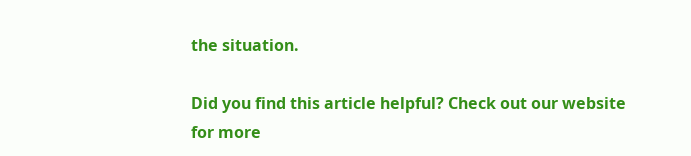the situation.

Did you find this article helpful? Check out our website for more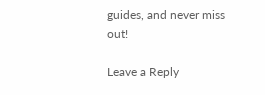guides, and never miss out!

Leave a Reply